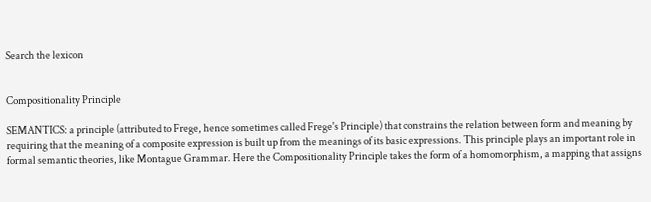Search the lexicon


Compositionality Principle

SEMANTICS: a principle (attributed to Frege, hence sometimes called Frege's Principle) that constrains the relation between form and meaning by requiring that the meaning of a composite expression is built up from the meanings of its basic expressions. This principle plays an important role in formal semantic theories, like Montague Grammar. Here the Compositionality Principle takes the form of a homomorphism, a mapping that assigns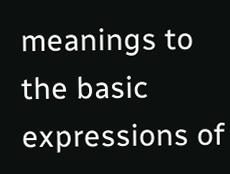meanings to the basic expressions of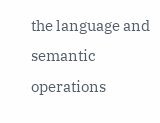the language and semantic operations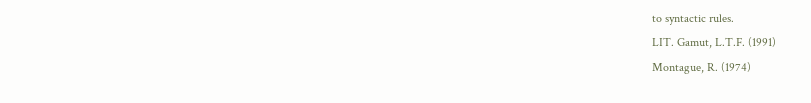to syntactic rules.
LIT. Gamut, L.T.F. (1991)
Montague, R. (1974)